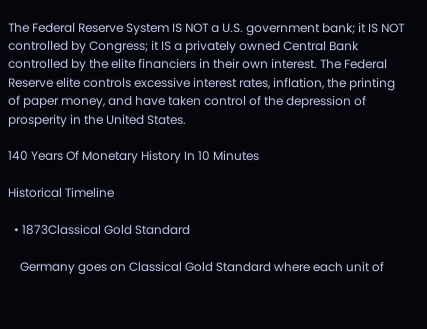The Federal Reserve System IS NOT a U.S. government bank; it IS NOT controlled by Congress; it IS a privately owned Central Bank controlled by the elite financiers in their own interest. The Federal Reserve elite controls excessive interest rates, inflation, the printing of paper money, and have taken control of the depression of prosperity in the United States.

140 Years Of Monetary History In 10 Minutes

Historical Timeline

  • 1873Classical Gold Standard

    Germany goes on Classical Gold Standard where each unit of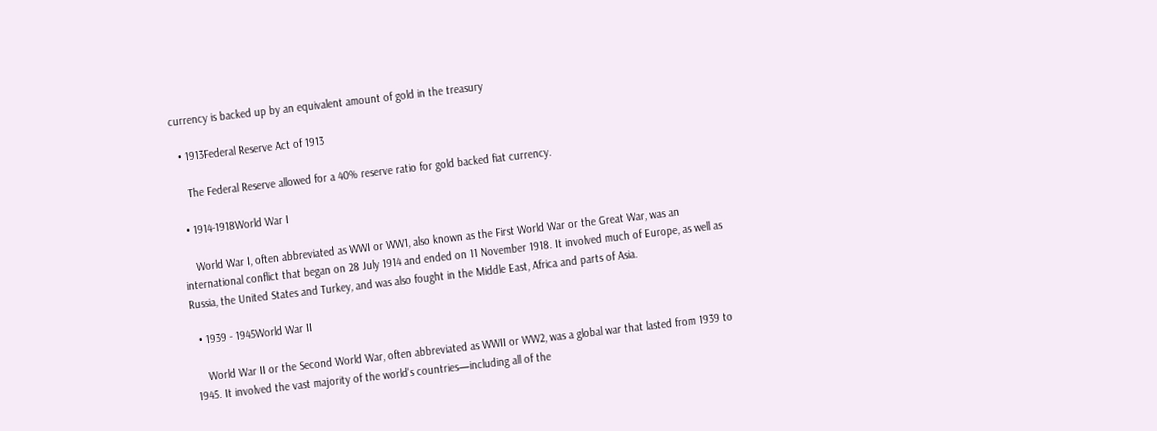currency is backed up by an equivalent amount of gold in the treasury

  • 1913Federal Reserve Act of 1913

    The Federal Reserve allowed for a 40% reserve ratio for gold backed fiat currency.

  • 1914-1918World War I

    World War I, often abbreviated as WWI or WW1, also known as the First World War or the Great War, was an international conflict that began on 28 July 1914 and ended on 11 November 1918. It involved much of Europe, as well as Russia, the United States and Turkey, and was also fought in the Middle East, Africa and parts of Asia.

  • 1939 - 1945World War II

    World War II or the Second World War, often abbreviated as WWII or WW2, was a global war that lasted from 1939 to 1945. It involved the vast majority of the world's countries—including all of the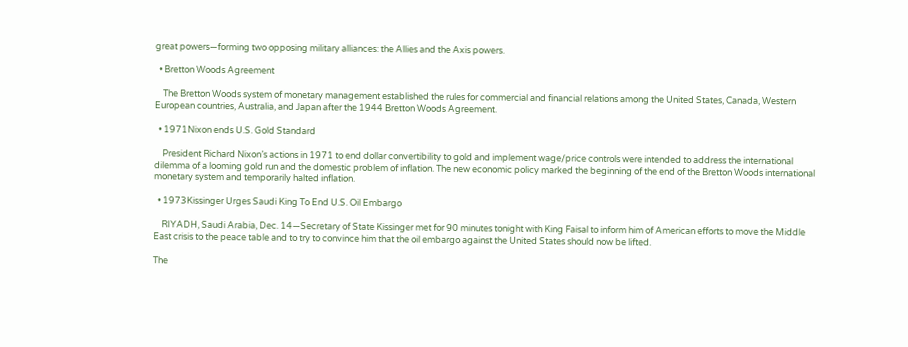great powers—forming two opposing military alliances: the Allies and the Axis powers.

  • Bretton Woods Agreement

    The Bretton Woods system of monetary management established the rules for commercial and financial relations among the United States, Canada, Western European countries, Australia, and Japan after the 1944 Bretton Woods Agreement.

  • 1971Nixon ends U.S. Gold Standard

    President Richard Nixon’s actions in 1971 to end dollar convertibility to gold and implement wage/price controls were intended to address the international dilemma of a looming gold run and the domestic problem of inflation. The new economic policy marked the beginning of the end of the Bretton Woods international monetary system and temporarily halted inflation.

  • 1973Kissinger Urges Saudi King To End U.S. Oil Embargo

    RIYADH, Saudi Arabia, Dec. 14—Secretary of State Kissinger met for 90 minutes tonight with King Faisal to inform him of American efforts to move the Middle East crisis to the peace table and to try to convince him that the oil embargo against the United States should now be lifted.

The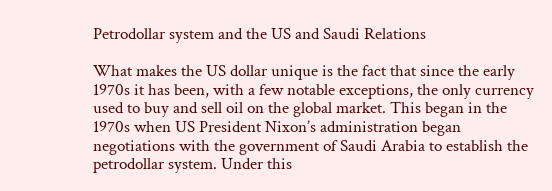Petrodollar system and the US and Saudi Relations

What makes the US dollar unique is the fact that since the early 1970s it has been, with a few notable exceptions, the only currency used to buy and sell oil on the global market. This began in the 1970s when US President Nixon’s administration began negotiations with the government of Saudi Arabia to establish the petrodollar system. Under this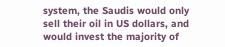system, the Saudis would only sell their oil in US dollars, and would invest the majority of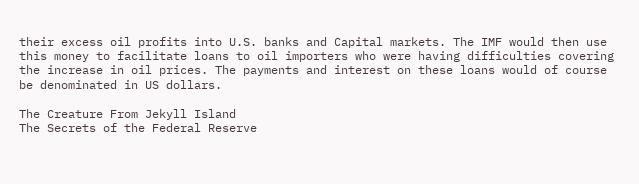their excess oil profits into U.S. banks and Capital markets. The IMF would then use this money to facilitate loans to oil importers who were having difficulties covering the increase in oil prices. The payments and interest on these loans would of course be denominated in US dollars.

The Creature From Jekyll Island
The Secrets of the Federal Reserve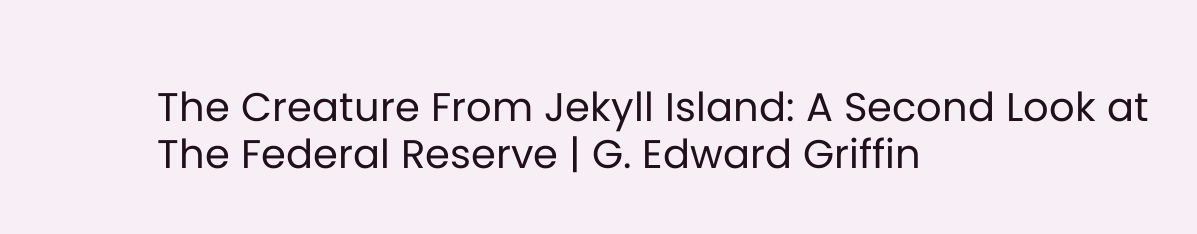The Creature From Jekyll Island: A Second Look at The Federal Reserve | G. Edward Griffin